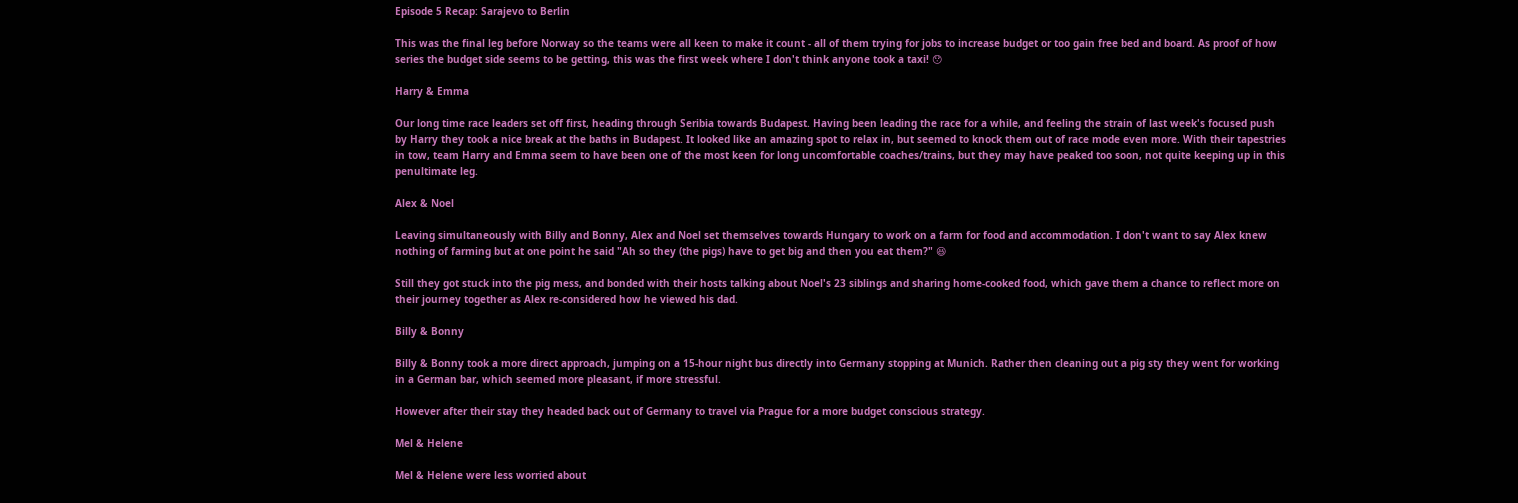Episode 5 Recap: Sarajevo to Berlin

This was the final leg before Norway so the teams were all keen to make it count - all of them trying for jobs to increase budget or too gain free bed and board. As proof of how series the budget side seems to be getting, this was the first week where I don't think anyone took a taxi! 😯

Harry & Emma

Our long time race leaders set off first, heading through Seribia towards Budapest. Having been leading the race for a while, and feeling the strain of last week's focused push by Harry they took a nice break at the baths in Budapest. It looked like an amazing spot to relax in, but seemed to knock them out of race mode even more. With their tapestries in tow, team Harry and Emma seem to have been one of the most keen for long uncomfortable coaches/trains, but they may have peaked too soon, not quite keeping up in this penultimate leg.

Alex & Noel

Leaving simultaneously with Billy and Bonny, Alex and Noel set themselves towards Hungary to work on a farm for food and accommodation. I don't want to say Alex knew nothing of farming but at one point he said "Ah so they (the pigs) have to get big and then you eat them?" 😆

Still they got stuck into the pig mess, and bonded with their hosts talking about Noel's 23 siblings and sharing home-cooked food, which gave them a chance to reflect more on their journey together as Alex re-considered how he viewed his dad.

Billy & Bonny

Billy & Bonny took a more direct approach, jumping on a 15-hour night bus directly into Germany stopping at Munich. Rather then cleaning out a pig sty they went for working in a German bar, which seemed more pleasant, if more stressful.

However after their stay they headed back out of Germany to travel via Prague for a more budget conscious strategy.

Mel & Helene

Mel & Helene were less worried about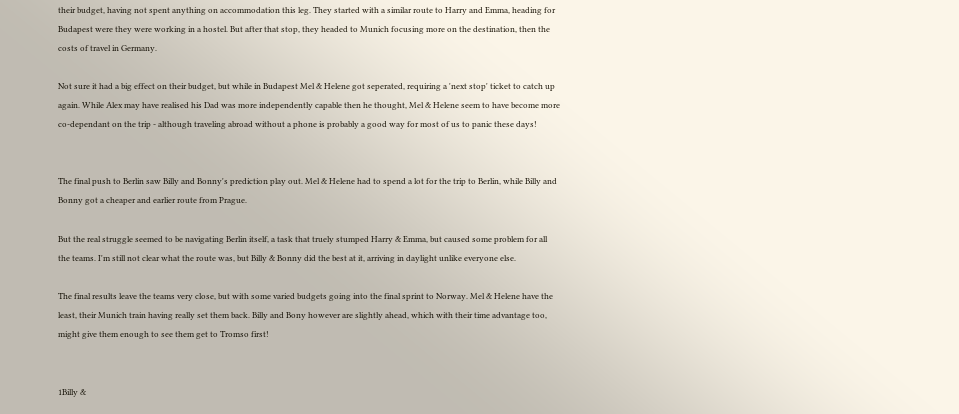their budget, having not spent anything on accommodation this leg. They started with a similar route to Harry and Emma, heading for Budapest were they were working in a hostel. But after that stop, they headed to Munich focusing more on the destination, then the costs of travel in Germany.

Not sure it had a big effect on their budget, but while in Budapest Mel & Helene got seperated, requiring a 'next stop' ticket to catch up again. While Alex may have realised his Dad was more independently capable then he thought, Mel & Helene seem to have become more co-dependant on the trip - although traveling abroad without a phone is probably a good way for most of us to panic these days!


The final push to Berlin saw Billy and Bonny's prediction play out. Mel & Helene had to spend a lot for the trip to Berlin, while Billy and Bonny got a cheaper and earlier route from Prague.

But the real struggle seemed to be navigating Berlin itself, a task that truely stumped Harry & Emma, but caused some problem for all the teams. I'm still not clear what the route was, but Billy & Bonny did the best at it, arriving in daylight unlike everyone else.

The final results leave the teams very close, but with some varied budgets going into the final sprint to Norway. Mel & Helene have the least, their Munich train having really set them back. Billy and Bony however are slightly ahead, which with their time advantage too, might give them enough to see them get to Tromso first!


1Billy &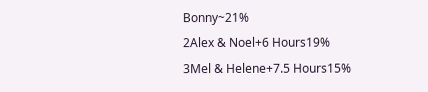Bonny~21%
2Alex & Noel+6 Hours19%
3Mel & Helene+7.5 Hours15%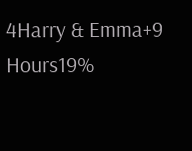4Harry & Emma+9 Hours19%